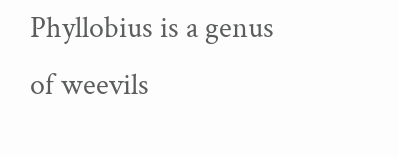Phyllobius is a genus of weevils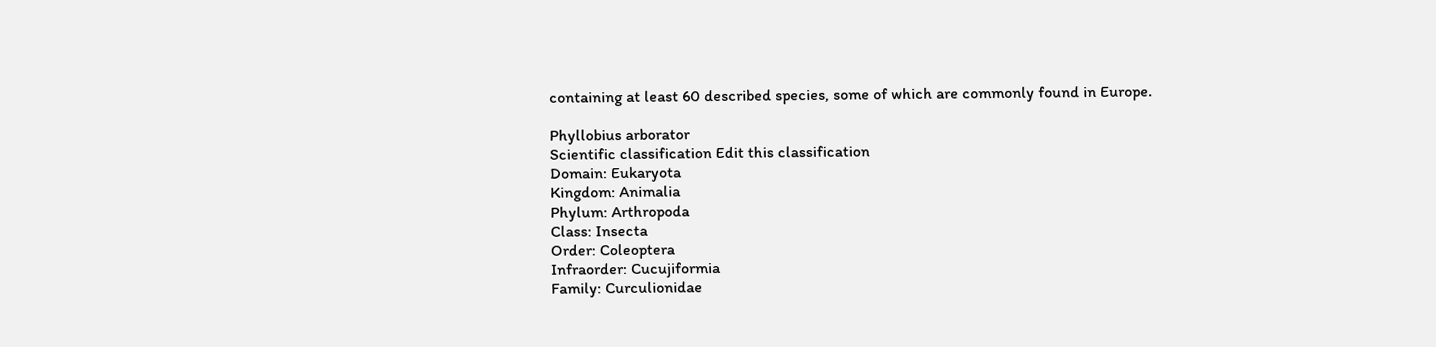containing at least 60 described species, some of which are commonly found in Europe.

Phyllobius arborator
Scientific classification Edit this classification
Domain: Eukaryota
Kingdom: Animalia
Phylum: Arthropoda
Class: Insecta
Order: Coleoptera
Infraorder: Cucujiformia
Family: Curculionidae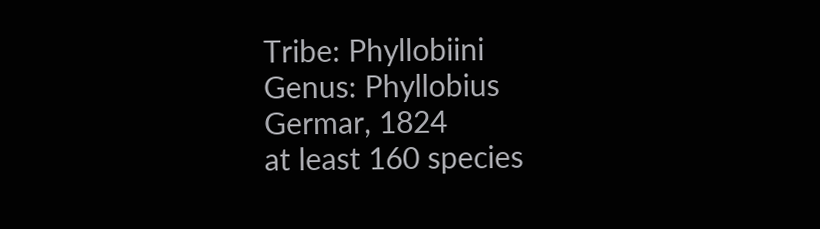Tribe: Phyllobiini
Genus: Phyllobius
Germar, 1824
at least 160 species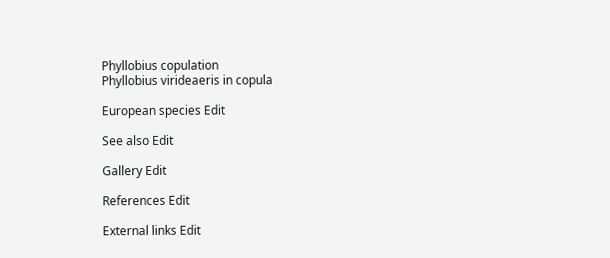Phyllobius copulation
Phyllobius virideaeris in copula

European species Edit

See also Edit

Gallery Edit

References Edit

External links Edit